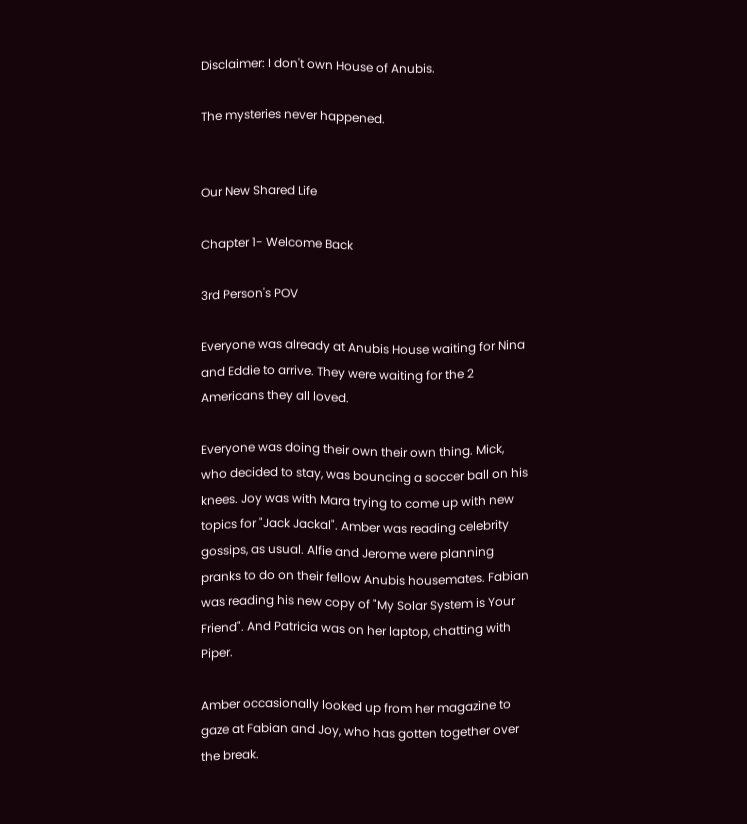Disclaimer: I don't own House of Anubis.

The mysteries never happened.


Our New Shared Life

Chapter 1- Welcome Back

3rd Person's POV

Everyone was already at Anubis House waiting for Nina and Eddie to arrive. They were waiting for the 2 Americans they all loved.

Everyone was doing their own their own thing. Mick, who decided to stay, was bouncing a soccer ball on his knees. Joy was with Mara trying to come up with new topics for "Jack Jackal". Amber was reading celebrity gossips, as usual. Alfie and Jerome were planning pranks to do on their fellow Anubis housemates. Fabian was reading his new copy of "My Solar System is Your Friend". And Patricia was on her laptop, chatting with Piper.

Amber occasionally looked up from her magazine to gaze at Fabian and Joy, who has gotten together over the break.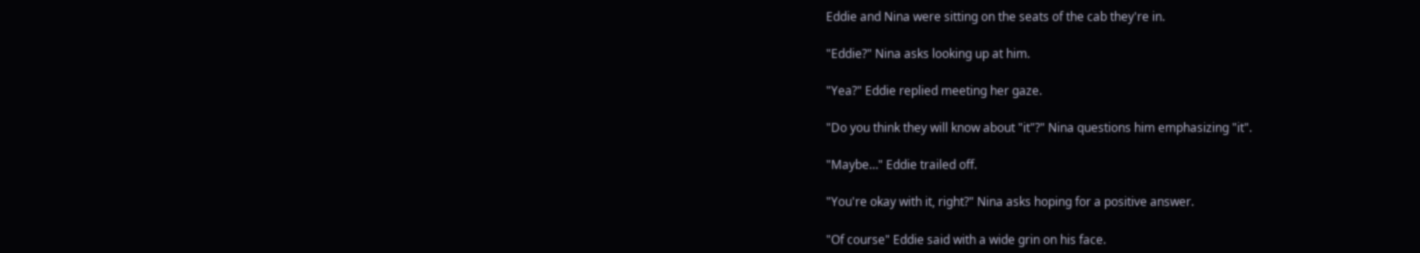Eddie and Nina were sitting on the seats of the cab they're in.

"Eddie?" Nina asks looking up at him.

"Yea?" Eddie replied meeting her gaze.

"Do you think they will know about "it"?" Nina questions him emphasizing "it".

"Maybe…" Eddie trailed off.

"You're okay with it, right?" Nina asks hoping for a positive answer.

"Of course" Eddie said with a wide grin on his face.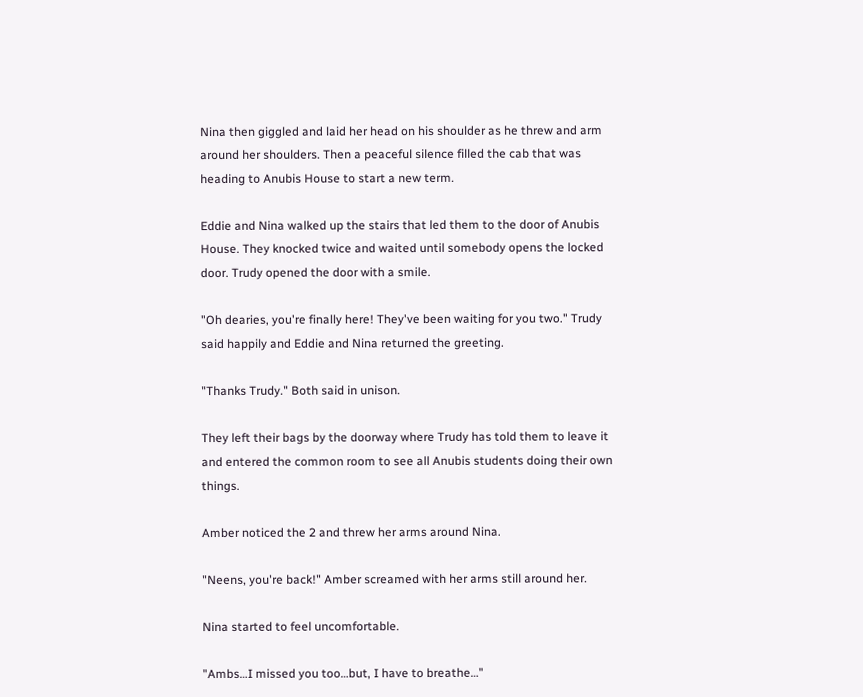Nina then giggled and laid her head on his shoulder as he threw and arm around her shoulders. Then a peaceful silence filled the cab that was heading to Anubis House to start a new term.

Eddie and Nina walked up the stairs that led them to the door of Anubis House. They knocked twice and waited until somebody opens the locked door. Trudy opened the door with a smile.

"Oh dearies, you're finally here! They've been waiting for you two." Trudy said happily and Eddie and Nina returned the greeting.

"Thanks Trudy." Both said in unison.

They left their bags by the doorway where Trudy has told them to leave it and entered the common room to see all Anubis students doing their own things.

Amber noticed the 2 and threw her arms around Nina.

"Neens, you're back!" Amber screamed with her arms still around her.

Nina started to feel uncomfortable.

"Ambs…I missed you too…but, I have to breathe…"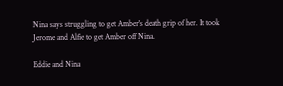Nina says struggling to get Amber's death grip of her. It took Jerome and Alfie to get Amber off Nina.

Eddie and Nina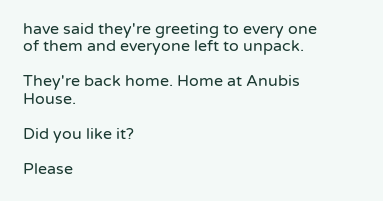have said they're greeting to every one of them and everyone left to unpack.

They're back home. Home at Anubis House.

Did you like it?

Please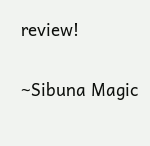review!

~Sibuna Magic